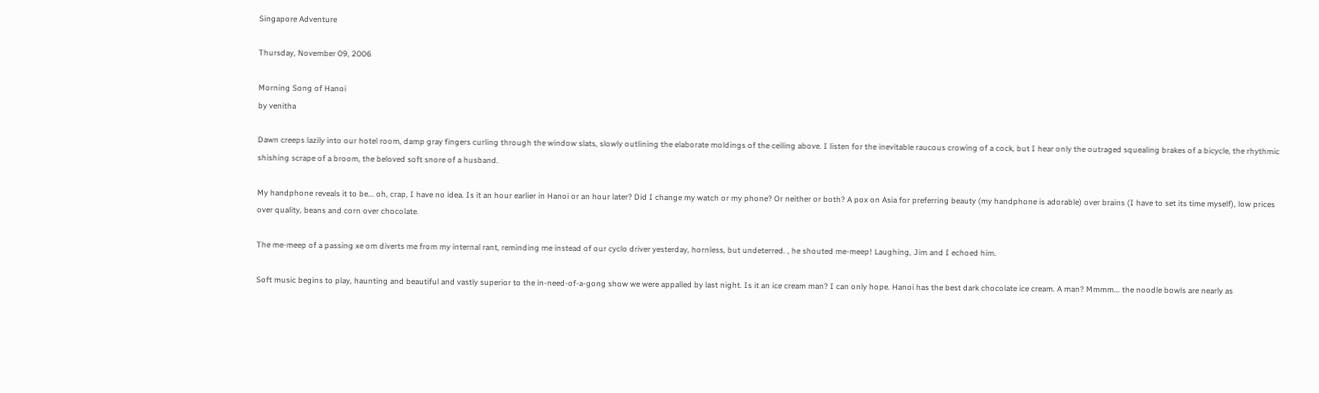Singapore Adventure

Thursday, November 09, 2006

Morning Song of Hanoi
by venitha

Dawn creeps lazily into our hotel room, damp gray fingers curling through the window slats, slowly outlining the elaborate moldings of the ceiling above. I listen for the inevitable raucous crowing of a cock, but I hear only the outraged squealing brakes of a bicycle, the rhythmic shishing scrape of a broom, the beloved soft snore of a husband.

My handphone reveals it to be... oh, crap, I have no idea. Is it an hour earlier in Hanoi or an hour later? Did I change my watch or my phone? Or neither or both? A pox on Asia for preferring beauty (my handphone is adorable) over brains (I have to set its time myself), low prices over quality, beans and corn over chocolate.

The me-meep of a passing xe om diverts me from my internal rant, reminding me instead of our cyclo driver yesterday, hornless, but undeterred. , he shouted me-meep! Laughing, Jim and I echoed him.

Soft music begins to play, haunting and beautiful and vastly superior to the in-need-of-a-gong show we were appalled by last night. Is it an ice cream man? I can only hope. Hanoi has the best dark chocolate ice cream. A man? Mmmm... the noodle bowls are nearly as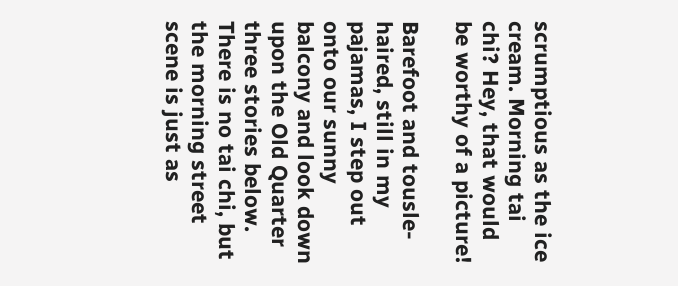scrumptious as the ice cream. Morning tai chi? Hey, that would be worthy of a picture!

Barefoot and tousle-haired, still in my pajamas, I step out onto our sunny balcony and look down upon the Old Quarter three stories below. There is no tai chi, but the morning street scene is just as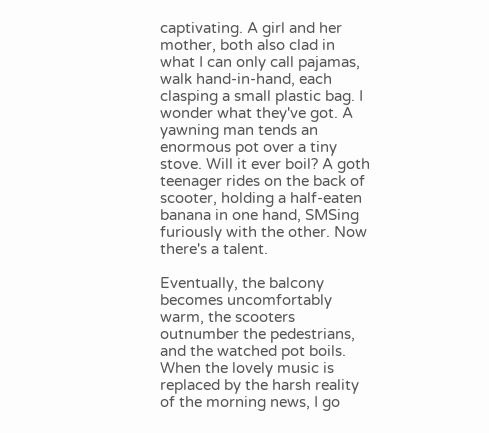captivating. A girl and her mother, both also clad in what I can only call pajamas, walk hand-in-hand, each clasping a small plastic bag. I wonder what they've got. A yawning man tends an enormous pot over a tiny stove. Will it ever boil? A goth teenager rides on the back of scooter, holding a half-eaten banana in one hand, SMSing furiously with the other. Now there's a talent.

Eventually, the balcony becomes uncomfortably warm, the scooters outnumber the pedestrians, and the watched pot boils. When the lovely music is replaced by the harsh reality of the morning news, I go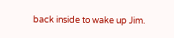back inside to wake up Jim.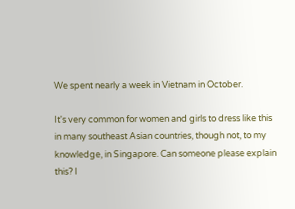We spent nearly a week in Vietnam in October.

It's very common for women and girls to dress like this in many southeast Asian countries, though not, to my knowledge, in Singapore. Can someone please explain this? I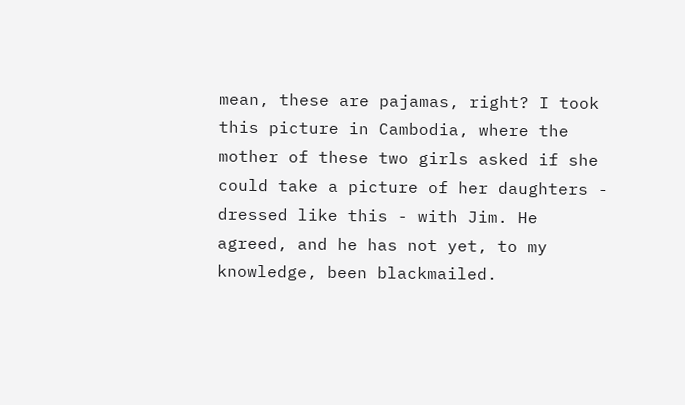mean, these are pajamas, right? I took this picture in Cambodia, where the mother of these two girls asked if she could take a picture of her daughters - dressed like this - with Jim. He agreed, and he has not yet, to my knowledge, been blackmailed.